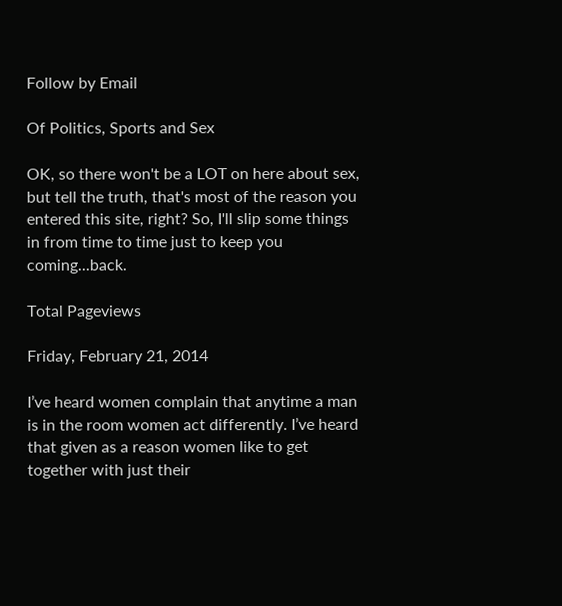Follow by Email

Of Politics, Sports and Sex

OK, so there won't be a LOT on here about sex, but tell the truth, that's most of the reason you entered this site, right? So, I'll slip some things in from time to time just to keep you coming...back.

Total Pageviews

Friday, February 21, 2014

I’ve heard women complain that anytime a man is in the room women act differently. I’ve heard that given as a reason women like to get together with just their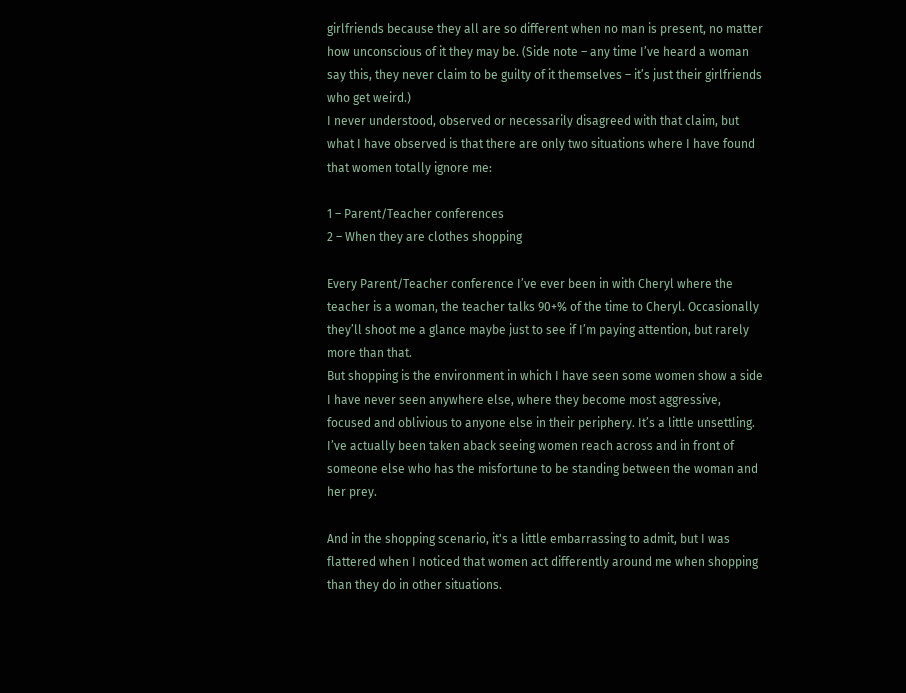girlfriends because they all are so different when no man is present, no matter how unconscious of it they may be. (Side note – any time I’ve heard a woman say this, they never claim to be guilty of it themselves – it’s just their girlfriends who get weird.)
I never understood, observed or necessarily disagreed with that claim, but what I have observed is that there are only two situations where I have found that women totally ignore me:

1 – Parent/Teacher conferences
2 – When they are clothes shopping

Every Parent/Teacher conference I’ve ever been in with Cheryl where the teacher is a woman, the teacher talks 90+% of the time to Cheryl. Occasionally they’ll shoot me a glance maybe just to see if I’m paying attention, but rarely more than that.
But shopping is the environment in which I have seen some women show a side I have never seen anywhere else, where they become most aggressive, focused and oblivious to anyone else in their periphery. It’s a little unsettling. I’ve actually been taken aback seeing women reach across and in front of someone else who has the misfortune to be standing between the woman and her prey.

And in the shopping scenario, it's a little embarrassing to admit, but I was flattered when I noticed that women act differently around me when shopping than they do in other situations.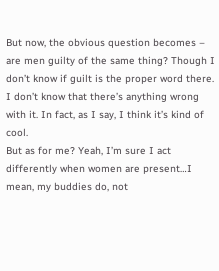But now, the obvious question becomes – are men guilty of the same thing? Though I don’t know if guilt is the proper word there. I don’t know that there’s anything wrong with it. In fact, as I say, I think it’s kind of cool.
But as for me? Yeah, I’m sure I act differently when women are present…I mean, my buddies do, not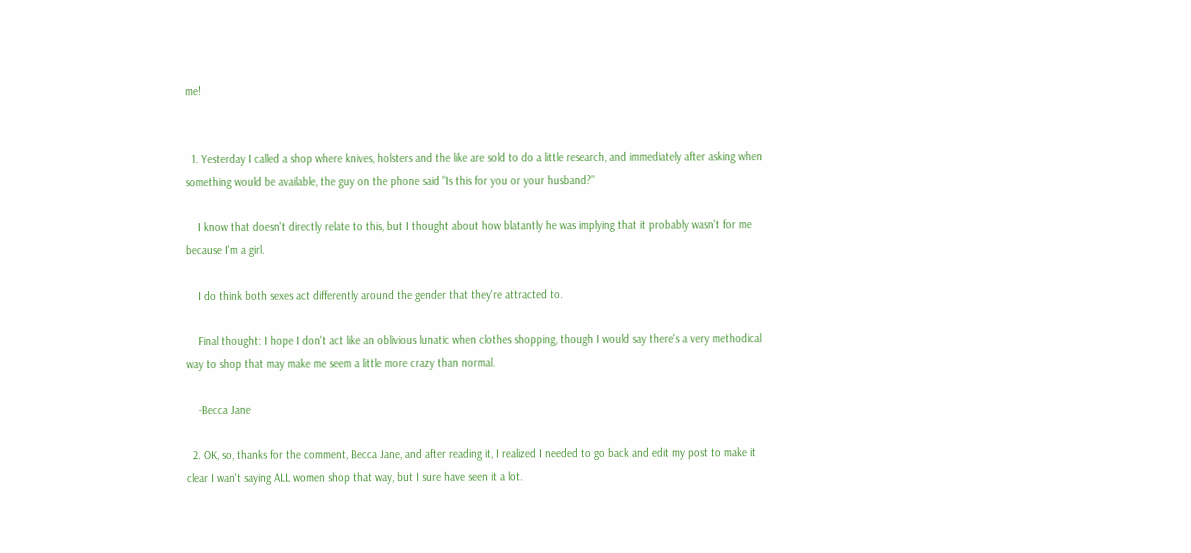me!


  1. Yesterday I called a shop where knives, holsters and the like are sold to do a little research, and immediately after asking when something would be available, the guy on the phone said "Is this for you or your husband?"

    I know that doesn't directly relate to this, but I thought about how blatantly he was implying that it probably wasn't for me because I'm a girl.

    I do think both sexes act differently around the gender that they're attracted to.

    Final thought: I hope I don't act like an oblivious lunatic when clothes shopping, though I would say there's a very methodical way to shop that may make me seem a little more crazy than normal.

    -Becca Jane

  2. OK, so, thanks for the comment, Becca Jane, and after reading it, I realized I needed to go back and edit my post to make it clear I wan't saying ALL women shop that way, but I sure have seen it a lot.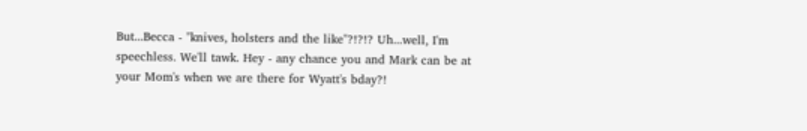But...Becca - "knives, holsters and the like"?!?!? Uh...well, I'm speechless. We'll tawk. Hey - any chance you and Mark can be at your Mom's when we are there for Wyatt's bday?!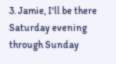3. Jamie, I'll be there Saturday evening through Sunday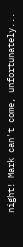night! Mark can't come, unfortunately...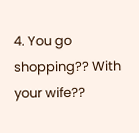4. You go shopping?? With your wife??